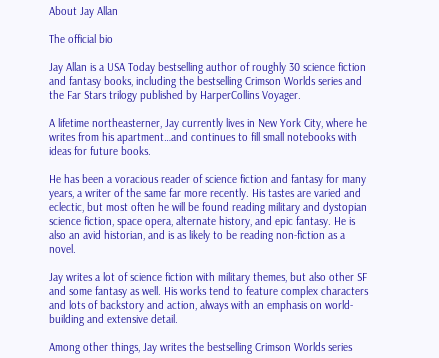About Jay Allan

The official bio

Jay Allan is a USA Today bestselling author of roughly 30 science fiction and fantasy books, including the bestselling Crimson Worlds series and the Far Stars trilogy published by HarperCollins Voyager.

A lifetime northeasterner, Jay currently lives in New York City, where he writes from his apartment…and continues to fill small notebooks with ideas for future books.

He has been a voracious reader of science fiction and fantasy for many years, a writer of the same far more recently. His tastes are varied and eclectic, but most often he will be found reading military and dystopian science fiction, space opera, alternate history, and epic fantasy. He is also an avid historian, and is as likely to be reading non-fiction as a novel.

Jay writes a lot of science fiction with military themes, but also other SF and some fantasy as well. His works tend to feature complex characters and lots of backstory and action, always with an emphasis on world-building and extensive detail.

Among other things, Jay writes the bestselling Crimson Worlds series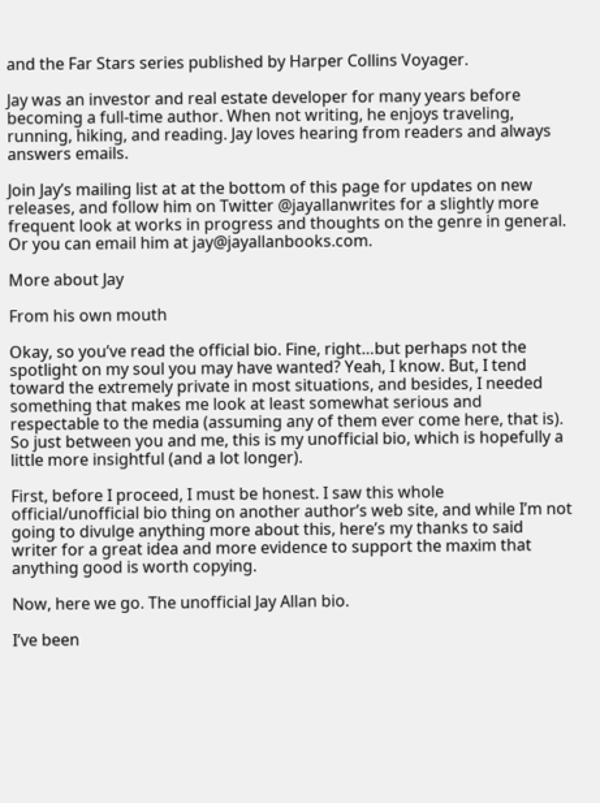and the Far Stars series published by Harper Collins Voyager.

Jay was an investor and real estate developer for many years before becoming a full-time author. When not writing, he enjoys traveling, running, hiking, and reading. Jay loves hearing from readers and always answers emails.

Join Jay’s mailing list at at the bottom of this page for updates on new releases, and follow him on Twitter @jayallanwrites for a slightly more frequent look at works in progress and thoughts on the genre in general. Or you can email him at jay@jayallanbooks.com.

More about Jay

From his own mouth

Okay, so you’ve read the official bio. Fine, right…but perhaps not the spotlight on my soul you may have wanted? Yeah, I know. But, I tend toward the extremely private in most situations, and besides, I needed something that makes me look at least somewhat serious and respectable to the media (assuming any of them ever come here, that is). So just between you and me, this is my unofficial bio, which is hopefully a little more insightful (and a lot longer).

First, before I proceed, I must be honest. I saw this whole official/unofficial bio thing on another author’s web site, and while I’m not going to divulge anything more about this, here’s my thanks to said writer for a great idea and more evidence to support the maxim that anything good is worth copying.

Now, here we go. The unofficial Jay Allan bio.

I’ve been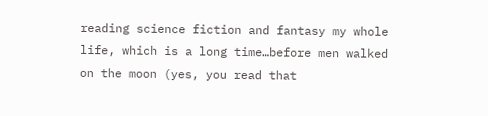reading science fiction and fantasy my whole life, which is a long time…before men walked on the moon (yes, you read that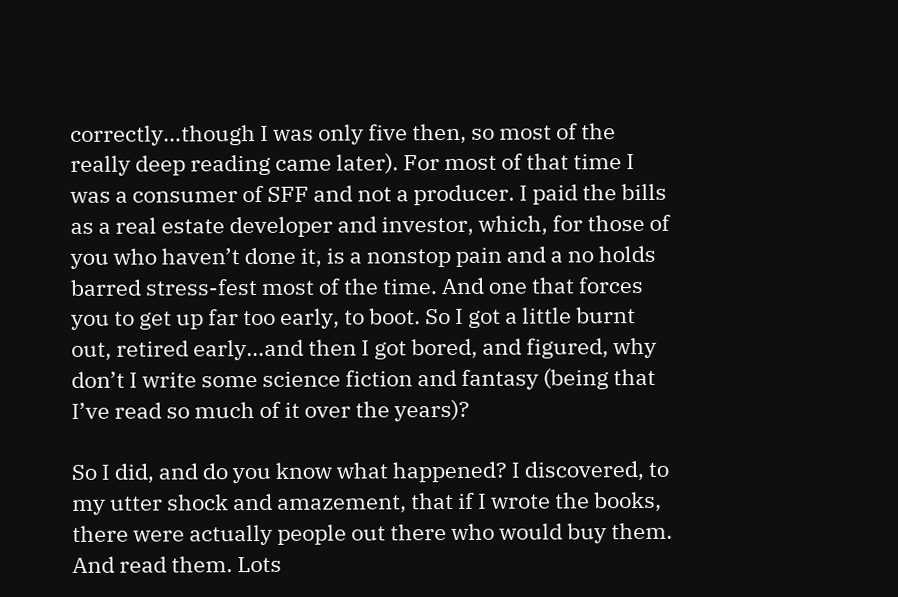correctly…though I was only five then, so most of the really deep reading came later). For most of that time I was a consumer of SFF and not a producer. I paid the bills as a real estate developer and investor, which, for those of you who haven’t done it, is a nonstop pain and a no holds barred stress-fest most of the time. And one that forces you to get up far too early, to boot. So I got a little burnt out, retired early…and then I got bored, and figured, why don’t I write some science fiction and fantasy (being that I’ve read so much of it over the years)?

So I did, and do you know what happened? I discovered, to my utter shock and amazement, that if I wrote the books, there were actually people out there who would buy them. And read them. Lots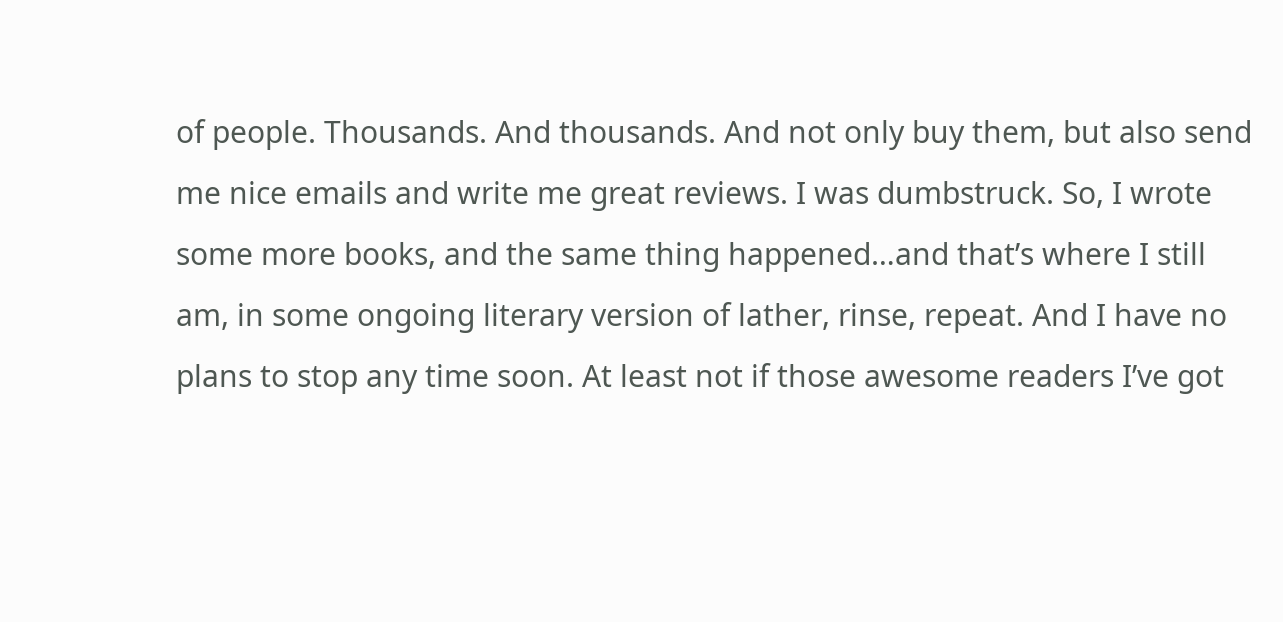of people. Thousands. And thousands. And not only buy them, but also send me nice emails and write me great reviews. I was dumbstruck. So, I wrote some more books, and the same thing happened…and that’s where I still am, in some ongoing literary version of lather, rinse, repeat. And I have no plans to stop any time soon. At least not if those awesome readers I’ve got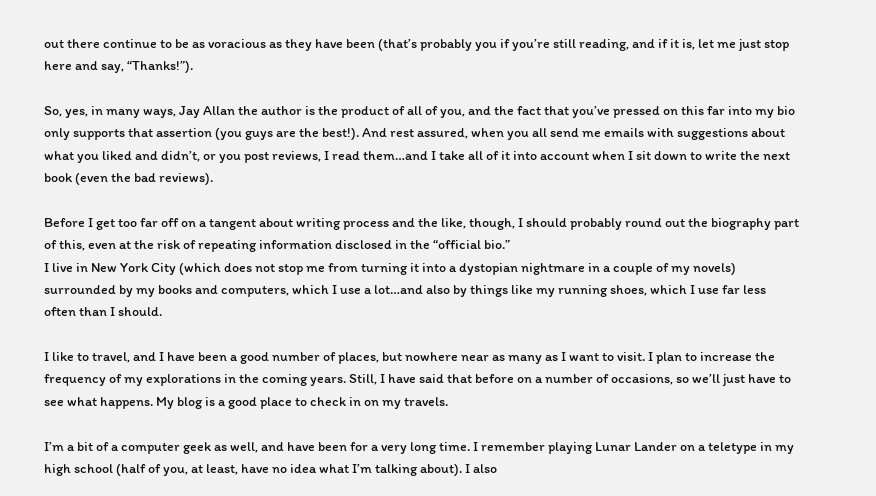out there continue to be as voracious as they have been (that’s probably you if you’re still reading, and if it is, let me just stop here and say, “Thanks!”).

So, yes, in many ways, Jay Allan the author is the product of all of you, and the fact that you’ve pressed on this far into my bio only supports that assertion (you guys are the best!). And rest assured, when you all send me emails with suggestions about what you liked and didn’t, or you post reviews, I read them…and I take all of it into account when I sit down to write the next book (even the bad reviews).

Before I get too far off on a tangent about writing process and the like, though, I should probably round out the biography part of this, even at the risk of repeating information disclosed in the “official bio.”
I live in New York City (which does not stop me from turning it into a dystopian nightmare in a couple of my novels) surrounded by my books and computers, which I use a lot…and also by things like my running shoes, which I use far less often than I should.

I like to travel, and I have been a good number of places, but nowhere near as many as I want to visit. I plan to increase the frequency of my explorations in the coming years. Still, I have said that before on a number of occasions, so we’ll just have to see what happens. My blog is a good place to check in on my travels.

I’m a bit of a computer geek as well, and have been for a very long time. I remember playing Lunar Lander on a teletype in my high school (half of you, at least, have no idea what I’m talking about). I also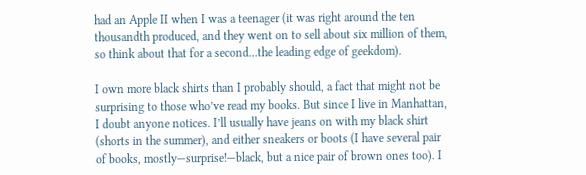had an Apple II when I was a teenager (it was right around the ten thousandth produced, and they went on to sell about six million of them, so think about that for a second…the leading edge of geekdom).

I own more black shirts than I probably should, a fact that might not be surprising to those who’ve read my books. But since I live in Manhattan, I doubt anyone notices. I’ll usually have jeans on with my black shirt (shorts in the summer), and either sneakers or boots (I have several pair of books, mostly—surprise!—black, but a nice pair of brown ones too). I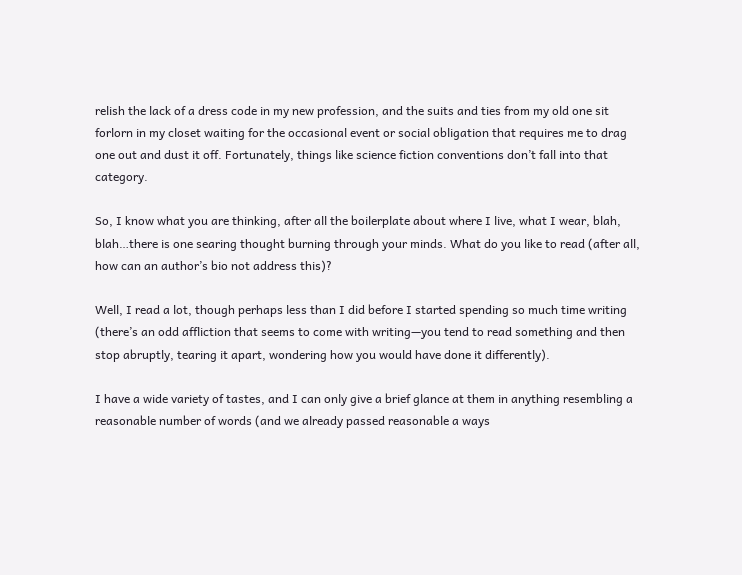relish the lack of a dress code in my new profession, and the suits and ties from my old one sit forlorn in my closet waiting for the occasional event or social obligation that requires me to drag one out and dust it off. Fortunately, things like science fiction conventions don’t fall into that category.

So, I know what you are thinking, after all the boilerplate about where I live, what I wear, blah, blah…there is one searing thought burning through your minds. What do you like to read (after all, how can an author’s bio not address this)?

Well, I read a lot, though perhaps less than I did before I started spending so much time writing (there’s an odd affliction that seems to come with writing—you tend to read something and then stop abruptly, tearing it apart, wondering how you would have done it differently).

I have a wide variety of tastes, and I can only give a brief glance at them in anything resembling a reasonable number of words (and we already passed reasonable a ways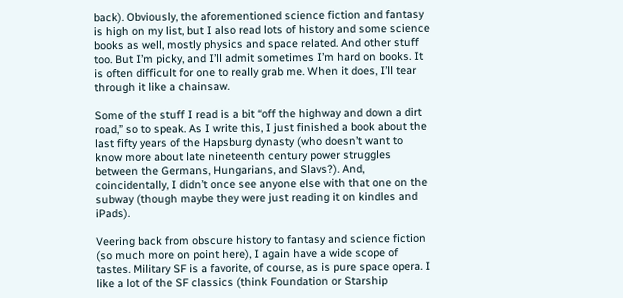back). Obviously, the aforementioned science fiction and fantasy is high on my list, but I also read lots of history and some science books as well, mostly physics and space related. And other stuff too. But I’m picky, and I’ll admit sometimes I’m hard on books. It is often difficult for one to really grab me. When it does, I’ll tear through it like a chainsaw.

Some of the stuff I read is a bit “off the highway and down a dirt road,” so to speak. As I write this, I just finished a book about the last fifty years of the Hapsburg dynasty (who doesn’t want to know more about late nineteenth century power struggles between the Germans, Hungarians, and Slavs?). And, coincidentally, I didn’t once see anyone else with that one on the subway (though maybe they were just reading it on kindles and iPads).

Veering back from obscure history to fantasy and science fiction (so much more on point here), I again have a wide scope of tastes. Military SF is a favorite, of course, as is pure space opera. I like a lot of the SF classics (think Foundation or Starship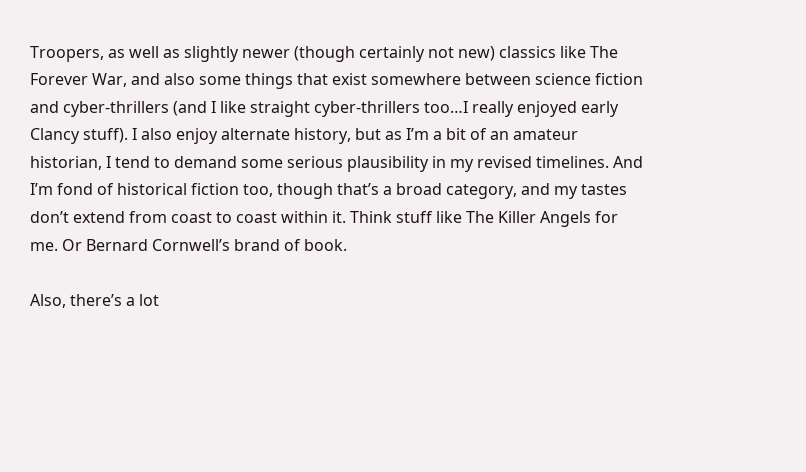Troopers, as well as slightly newer (though certainly not new) classics like The Forever War, and also some things that exist somewhere between science fiction and cyber-thrillers (and I like straight cyber-thrillers too…I really enjoyed early Clancy stuff). I also enjoy alternate history, but as I’m a bit of an amateur historian, I tend to demand some serious plausibility in my revised timelines. And I’m fond of historical fiction too, though that’s a broad category, and my tastes don’t extend from coast to coast within it. Think stuff like The Killer Angels for me. Or Bernard Cornwell’s brand of book.

Also, there’s a lot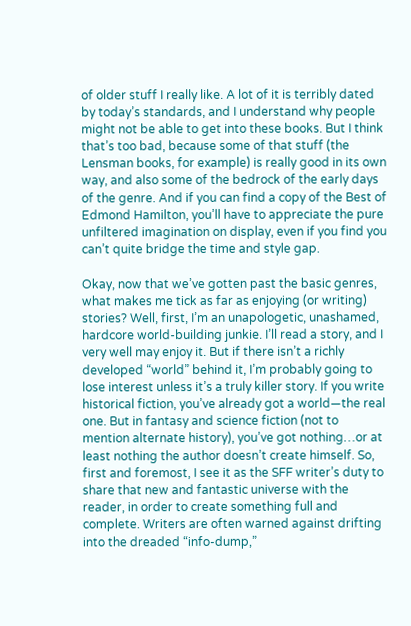of older stuff I really like. A lot of it is terribly dated by today’s standards, and I understand why people might not be able to get into these books. But I think that’s too bad, because some of that stuff (the Lensman books, for example) is really good in its own way, and also some of the bedrock of the early days of the genre. And if you can find a copy of the Best of Edmond Hamilton, you’ll have to appreciate the pure unfiltered imagination on display, even if you find you can’t quite bridge the time and style gap.

Okay, now that we’ve gotten past the basic genres, what makes me tick as far as enjoying (or writing) stories? Well, first, I’m an unapologetic, unashamed, hardcore world-building junkie. I’ll read a story, and I very well may enjoy it. But if there isn’t a richly developed “world” behind it, I’m probably going to lose interest unless it’s a truly killer story. If you write historical fiction, you’ve already got a world—the real one. But in fantasy and science fiction (not to mention alternate history), you’ve got nothing…or at least nothing the author doesn’t create himself. So, first and foremost, I see it as the SFF writer’s duty to share that new and fantastic universe with the reader, in order to create something full and complete. Writers are often warned against drifting into the dreaded “info-dump,”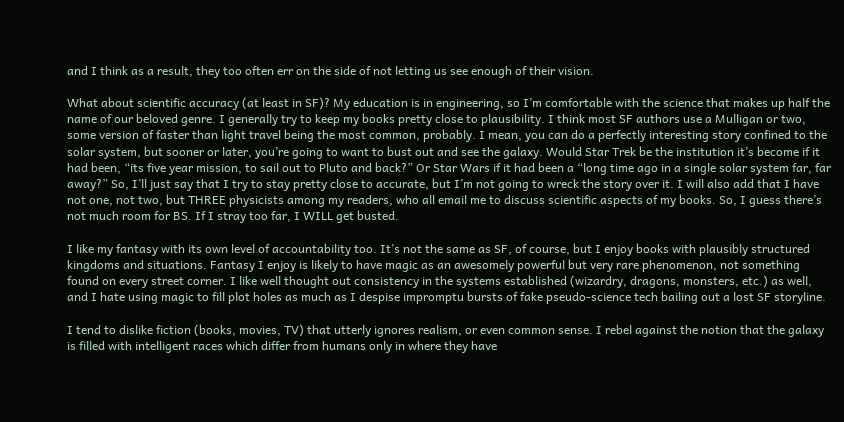and I think as a result, they too often err on the side of not letting us see enough of their vision.

What about scientific accuracy (at least in SF)? My education is in engineering, so I’m comfortable with the science that makes up half the name of our beloved genre. I generally try to keep my books pretty close to plausibility. I think most SF authors use a Mulligan or two, some version of faster than light travel being the most common, probably. I mean, you can do a perfectly interesting story confined to the solar system, but sooner or later, you’re going to want to bust out and see the galaxy. Would Star Trek be the institution it’s become if it had been, “its five year mission, to sail out to Pluto and back?” Or Star Wars if it had been a “long time ago in a single solar system far, far away?” So, I’ll just say that I try to stay pretty close to accurate, but I’m not going to wreck the story over it. I will also add that I have not one, not two, but THREE physicists among my readers, who all email me to discuss scientific aspects of my books. So, I guess there’s not much room for BS. If I stray too far, I WILL get busted.

I like my fantasy with its own level of accountability too. It’s not the same as SF, of course, but I enjoy books with plausibly structured kingdoms and situations. Fantasy I enjoy is likely to have magic as an awesomely powerful but very rare phenomenon, not something found on every street corner. I like well thought out consistency in the systems established (wizardry, dragons, monsters, etc.) as well, and I hate using magic to fill plot holes as much as I despise impromptu bursts of fake pseudo-science tech bailing out a lost SF storyline.

I tend to dislike fiction (books, movies, TV) that utterly ignores realism, or even common sense. I rebel against the notion that the galaxy is filled with intelligent races which differ from humans only in where they have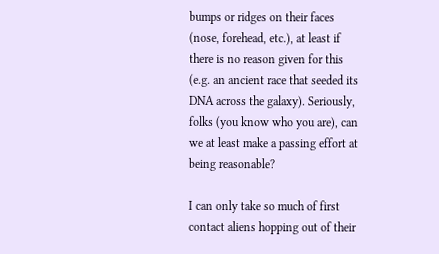bumps or ridges on their faces (nose, forehead, etc.), at least if there is no reason given for this (e.g. an ancient race that seeded its DNA across the galaxy). Seriously, folks (you know who you are), can we at least make a passing effort at being reasonable?

I can only take so much of first contact aliens hopping out of their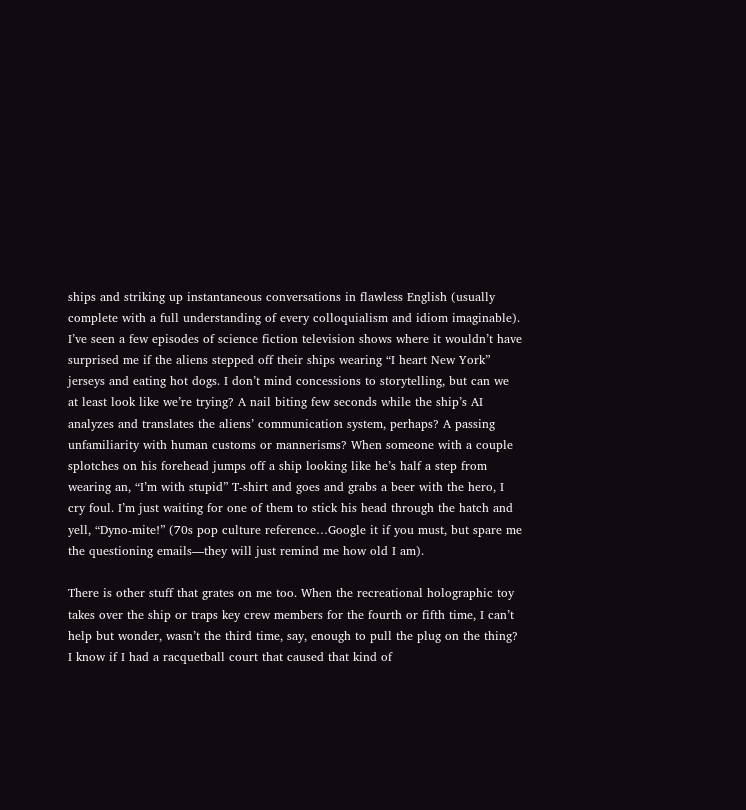ships and striking up instantaneous conversations in flawless English (usually complete with a full understanding of every colloquialism and idiom imaginable). I’ve seen a few episodes of science fiction television shows where it wouldn’t have surprised me if the aliens stepped off their ships wearing “I heart New York” jerseys and eating hot dogs. I don’t mind concessions to storytelling, but can we at least look like we’re trying? A nail biting few seconds while the ship’s AI analyzes and translates the aliens’ communication system, perhaps? A passing unfamiliarity with human customs or mannerisms? When someone with a couple splotches on his forehead jumps off a ship looking like he’s half a step from wearing an, “I’m with stupid” T-shirt and goes and grabs a beer with the hero, I cry foul. I’m just waiting for one of them to stick his head through the hatch and yell, “Dyno-mite!” (70s pop culture reference…Google it if you must, but spare me the questioning emails—they will just remind me how old I am).

There is other stuff that grates on me too. When the recreational holographic toy takes over the ship or traps key crew members for the fourth or fifth time, I can’t help but wonder, wasn’t the third time, say, enough to pull the plug on the thing? I know if I had a racquetball court that caused that kind of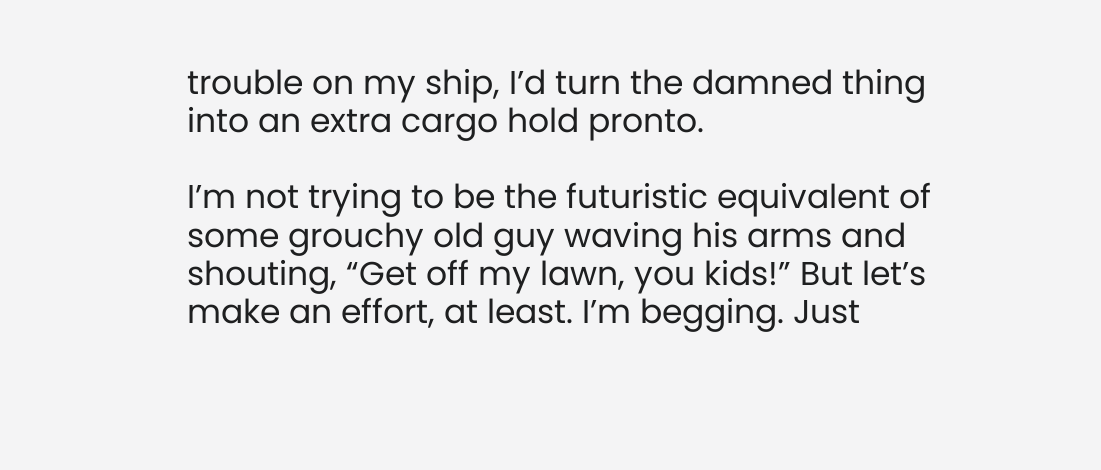trouble on my ship, I’d turn the damned thing into an extra cargo hold pronto.

I’m not trying to be the futuristic equivalent of some grouchy old guy waving his arms and shouting, “Get off my lawn, you kids!” But let’s make an effort, at least. I’m begging. Just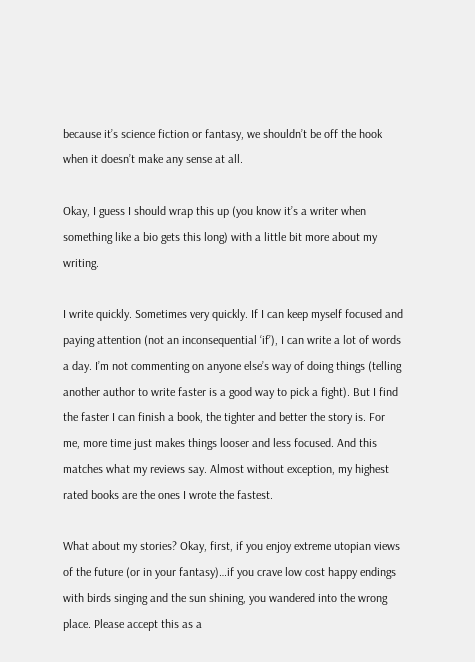because it’s science fiction or fantasy, we shouldn’t be off the hook when it doesn’t make any sense at all.

Okay, I guess I should wrap this up (you know it’s a writer when something like a bio gets this long) with a little bit more about my writing.

I write quickly. Sometimes very quickly. If I can keep myself focused and paying attention (not an inconsequential ‘if’), I can write a lot of words a day. I’m not commenting on anyone else’s way of doing things (telling another author to write faster is a good way to pick a fight). But I find the faster I can finish a book, the tighter and better the story is. For me, more time just makes things looser and less focused. And this matches what my reviews say. Almost without exception, my highest rated books are the ones I wrote the fastest.

What about my stories? Okay, first, if you enjoy extreme utopian views of the future (or in your fantasy)…if you crave low cost happy endings with birds singing and the sun shining, you wandered into the wrong place. Please accept this as a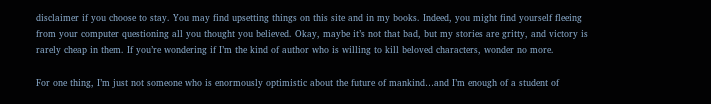disclaimer if you choose to stay. You may find upsetting things on this site and in my books. Indeed, you might find yourself fleeing from your computer questioning all you thought you believed. Okay, maybe it’s not that bad, but my stories are gritty, and victory is rarely cheap in them. If you’re wondering if I’m the kind of author who is willing to kill beloved characters, wonder no more.

For one thing, I’m just not someone who is enormously optimistic about the future of mankind…and I’m enough of a student of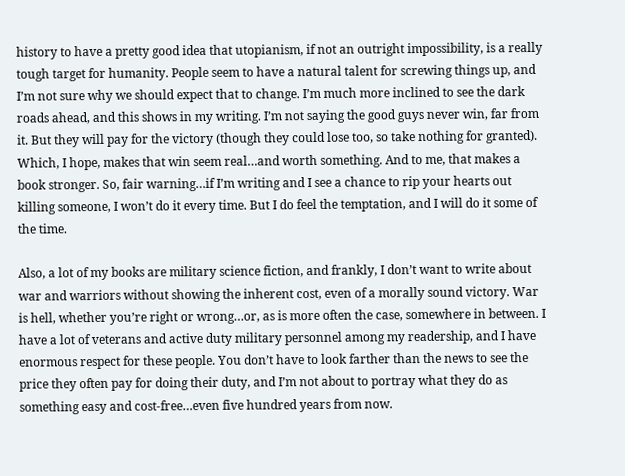history to have a pretty good idea that utopianism, if not an outright impossibility, is a really tough target for humanity. People seem to have a natural talent for screwing things up, and I’m not sure why we should expect that to change. I’m much more inclined to see the dark roads ahead, and this shows in my writing. I’m not saying the good guys never win, far from it. But they will pay for the victory (though they could lose too, so take nothing for granted). Which, I hope, makes that win seem real…and worth something. And to me, that makes a book stronger. So, fair warning…if I’m writing and I see a chance to rip your hearts out killing someone, I won’t do it every time. But I do feel the temptation, and I will do it some of the time.

Also, a lot of my books are military science fiction, and frankly, I don’t want to write about war and warriors without showing the inherent cost, even of a morally sound victory. War is hell, whether you’re right or wrong…or, as is more often the case, somewhere in between. I have a lot of veterans and active duty military personnel among my readership, and I have enormous respect for these people. You don’t have to look farther than the news to see the price they often pay for doing their duty, and I’m not about to portray what they do as something easy and cost-free…even five hundred years from now.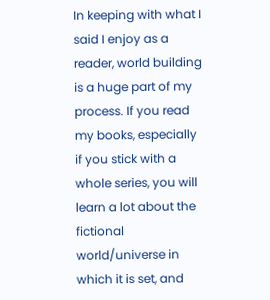In keeping with what I said I enjoy as a reader, world building is a huge part of my process. If you read my books, especially if you stick with a whole series, you will learn a lot about the fictional world/universe in which it is set, and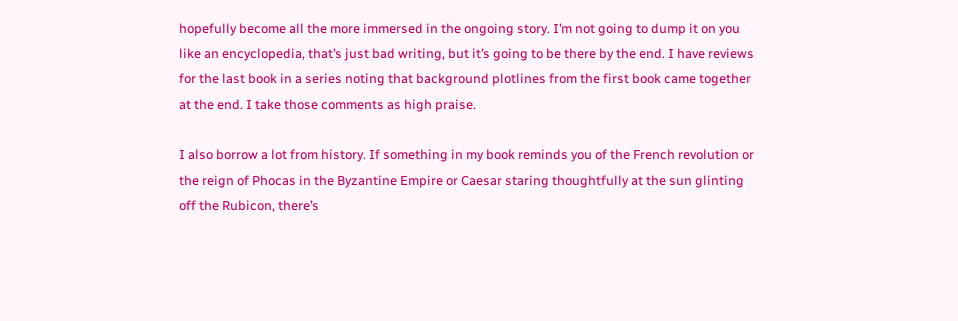hopefully become all the more immersed in the ongoing story. I’m not going to dump it on you like an encyclopedia, that’s just bad writing, but it’s going to be there by the end. I have reviews for the last book in a series noting that background plotlines from the first book came together at the end. I take those comments as high praise.

I also borrow a lot from history. If something in my book reminds you of the French revolution or the reign of Phocas in the Byzantine Empire or Caesar staring thoughtfully at the sun glinting off the Rubicon, there’s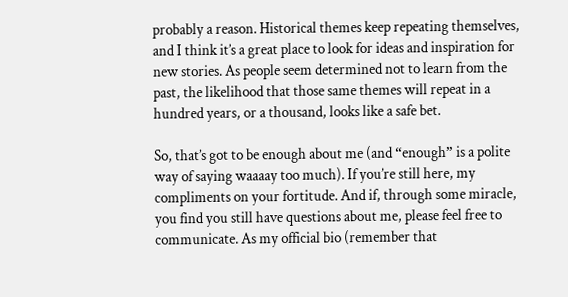probably a reason. Historical themes keep repeating themselves, and I think it’s a great place to look for ideas and inspiration for new stories. As people seem determined not to learn from the past, the likelihood that those same themes will repeat in a hundred years, or a thousand, looks like a safe bet.

So, that’s got to be enough about me (and “enough” is a polite way of saying waaaay too much). If you’re still here, my compliments on your fortitude. And if, through some miracle, you find you still have questions about me, please feel free to communicate. As my official bio (remember that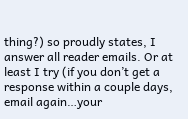thing?) so proudly states, I answer all reader emails. Or at least I try (if you don’t get a response within a couple days, email again…your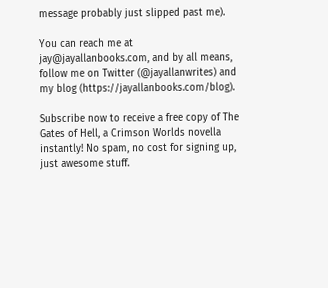message probably just slipped past me).

You can reach me at jay@jayallanbooks.com, and by all means, follow me on Twitter (@jayallanwrites) and my blog (https://jayallanbooks.com/blog).

Subscribe now to receive a free copy of The Gates of Hell, a Crimson Worlds novella instantly! No spam, no cost for signing up, just awesome stuff.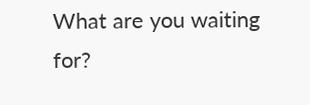What are you waiting for?